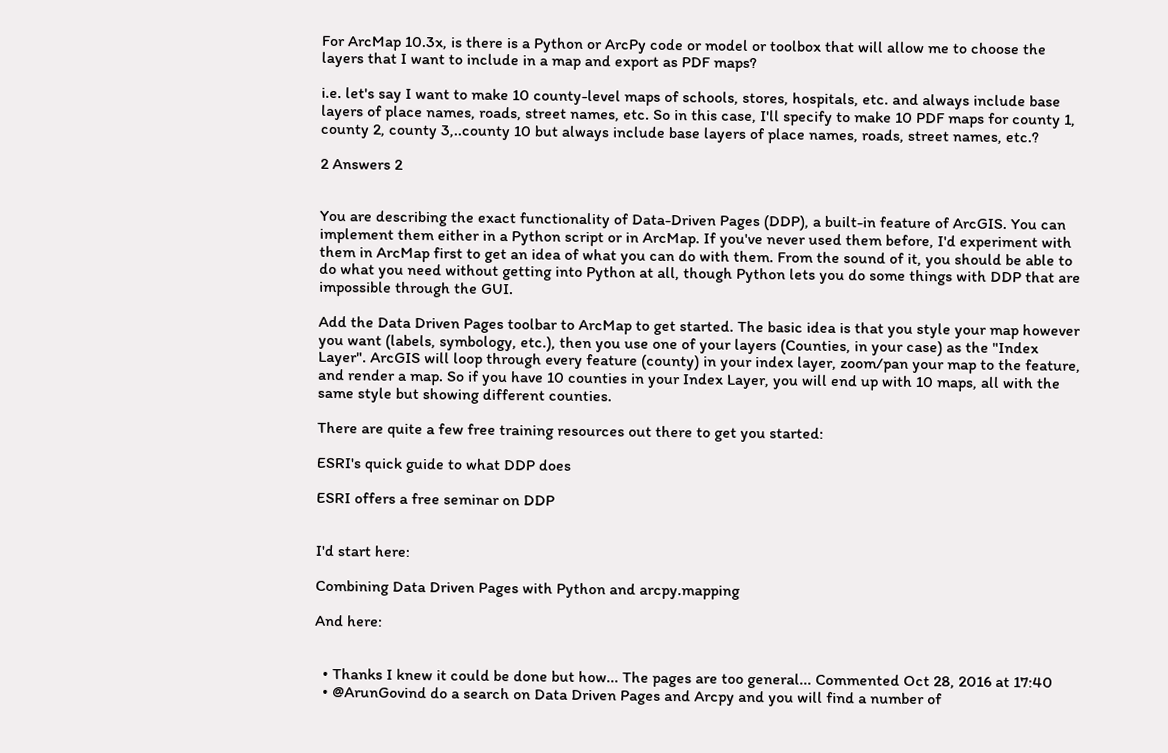For ArcMap 10.3x, is there is a Python or ArcPy code or model or toolbox that will allow me to choose the layers that I want to include in a map and export as PDF maps?

i.e. let's say I want to make 10 county-level maps of schools, stores, hospitals, etc. and always include base layers of place names, roads, street names, etc. So in this case, I'll specify to make 10 PDF maps for county 1, county 2, county 3,..county 10 but always include base layers of place names, roads, street names, etc.?

2 Answers 2


You are describing the exact functionality of Data-Driven Pages (DDP), a built-in feature of ArcGIS. You can implement them either in a Python script or in ArcMap. If you've never used them before, I'd experiment with them in ArcMap first to get an idea of what you can do with them. From the sound of it, you should be able to do what you need without getting into Python at all, though Python lets you do some things with DDP that are impossible through the GUI.

Add the Data Driven Pages toolbar to ArcMap to get started. The basic idea is that you style your map however you want (labels, symbology, etc.), then you use one of your layers (Counties, in your case) as the "Index Layer". ArcGIS will loop through every feature (county) in your index layer, zoom/pan your map to the feature, and render a map. So if you have 10 counties in your Index Layer, you will end up with 10 maps, all with the same style but showing different counties.

There are quite a few free training resources out there to get you started:

ESRI's quick guide to what DDP does

ESRI offers a free seminar on DDP


I'd start here:

Combining Data Driven Pages with Python and arcpy.mapping

And here:


  • Thanks I knew it could be done but how... The pages are too general... Commented Oct 28, 2016 at 17:40
  • @ArunGovind do a search on Data Driven Pages and Arcpy and you will find a number of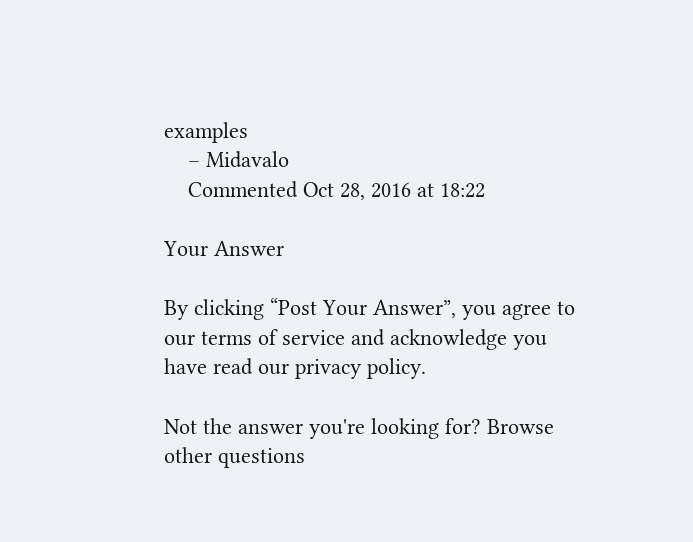examples
    – Midavalo
    Commented Oct 28, 2016 at 18:22

Your Answer

By clicking “Post Your Answer”, you agree to our terms of service and acknowledge you have read our privacy policy.

Not the answer you're looking for? Browse other questions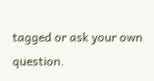tagged or ask your own question.